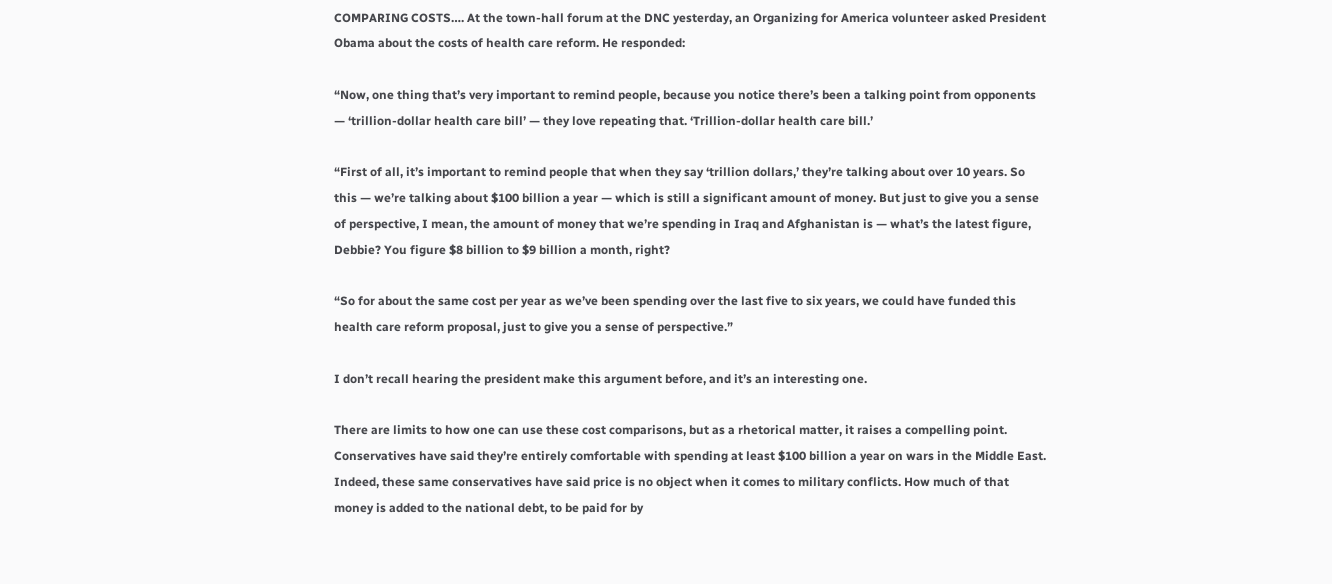COMPARING COSTS…. At the town-hall forum at the DNC yesterday, an Organizing for America volunteer asked President Obama about the costs of health care reform. He responded:

“Now, one thing that’s very important to remind people, because you notice there’s been a talking point from opponents — ‘trillion-dollar health care bill’ — they love repeating that. ‘Trillion-dollar health care bill.’

“First of all, it’s important to remind people that when they say ‘trillion dollars,’ they’re talking about over 10 years. So this — we’re talking about $100 billion a year — which is still a significant amount of money. But just to give you a sense of perspective, I mean, the amount of money that we’re spending in Iraq and Afghanistan is — what’s the latest figure, Debbie? You figure $8 billion to $9 billion a month, right?

“So for about the same cost per year as we’ve been spending over the last five to six years, we could have funded this health care reform proposal, just to give you a sense of perspective.”

I don’t recall hearing the president make this argument before, and it’s an interesting one.

There are limits to how one can use these cost comparisons, but as a rhetorical matter, it raises a compelling point. Conservatives have said they’re entirely comfortable with spending at least $100 billion a year on wars in the Middle East. Indeed, these same conservatives have said price is no object when it comes to military conflicts. How much of that money is added to the national debt, to be paid for by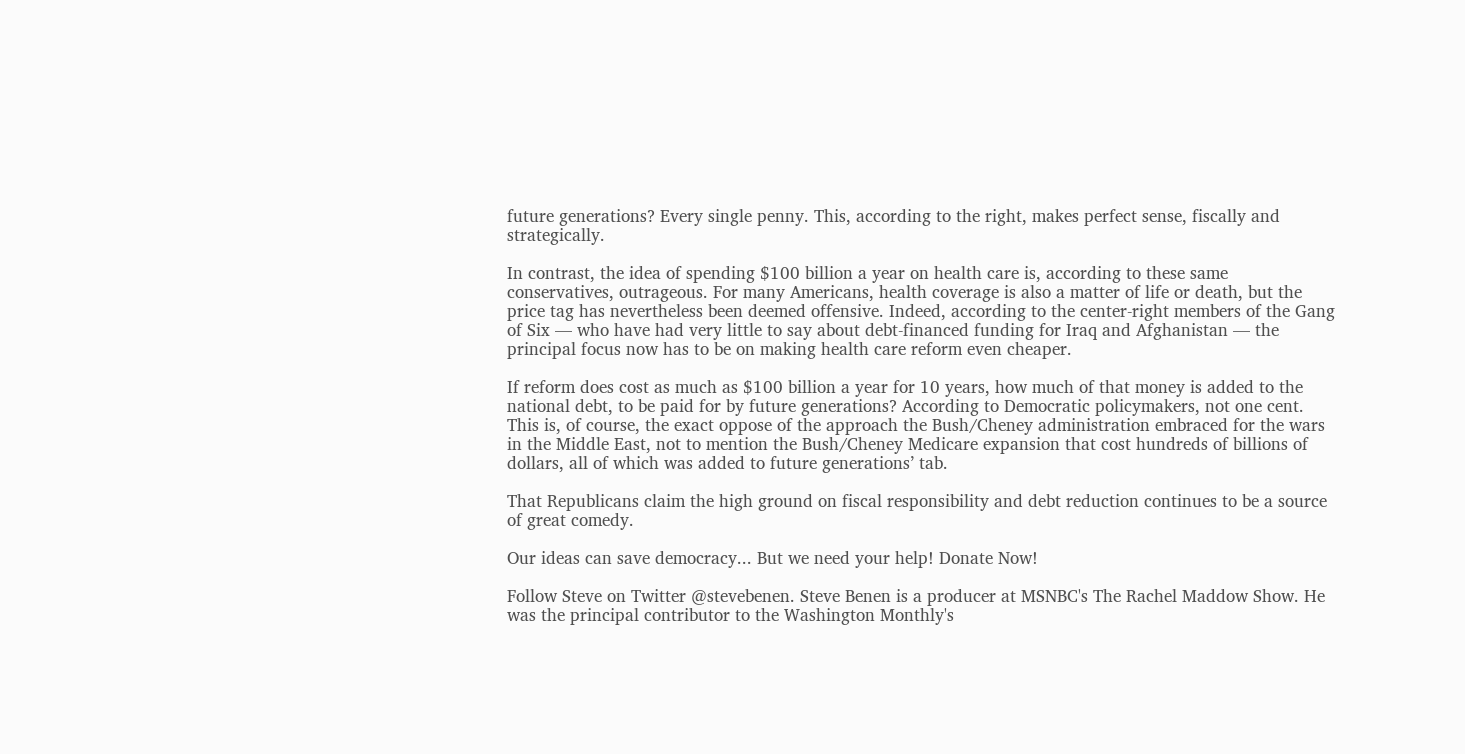future generations? Every single penny. This, according to the right, makes perfect sense, fiscally and strategically.

In contrast, the idea of spending $100 billion a year on health care is, according to these same conservatives, outrageous. For many Americans, health coverage is also a matter of life or death, but the price tag has nevertheless been deemed offensive. Indeed, according to the center-right members of the Gang of Six — who have had very little to say about debt-financed funding for Iraq and Afghanistan — the principal focus now has to be on making health care reform even cheaper.

If reform does cost as much as $100 billion a year for 10 years, how much of that money is added to the national debt, to be paid for by future generations? According to Democratic policymakers, not one cent. This is, of course, the exact oppose of the approach the Bush/Cheney administration embraced for the wars in the Middle East, not to mention the Bush/Cheney Medicare expansion that cost hundreds of billions of dollars, all of which was added to future generations’ tab.

That Republicans claim the high ground on fiscal responsibility and debt reduction continues to be a source of great comedy.

Our ideas can save democracy... But we need your help! Donate Now!

Follow Steve on Twitter @stevebenen. Steve Benen is a producer at MSNBC's The Rachel Maddow Show. He was the principal contributor to the Washington Monthly's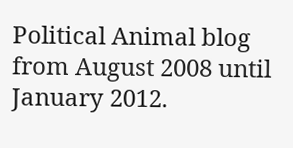Political Animal blog from August 2008 until January 2012.